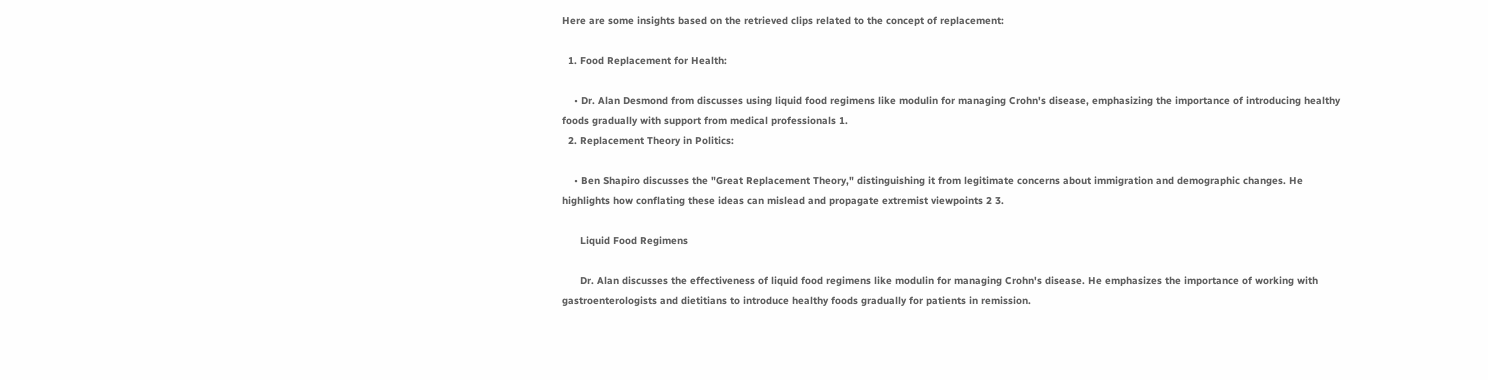Here are some insights based on the retrieved clips related to the concept of replacement:

  1. Food Replacement for Health:

    • Dr. Alan Desmond from discusses using liquid food regimens like modulin for managing Crohn's disease, emphasizing the importance of introducing healthy foods gradually with support from medical professionals 1.
  2. Replacement Theory in Politics:

    • Ben Shapiro discusses the "Great Replacement Theory," distinguishing it from legitimate concerns about immigration and demographic changes. He highlights how conflating these ideas can mislead and propagate extremist viewpoints 2 3.

      Liquid Food Regimens

      Dr. Alan discusses the effectiveness of liquid food regimens like modulin for managing Crohn's disease. He emphasizes the importance of working with gastroenterologists and dietitians to introduce healthy foods gradually for patients in remission.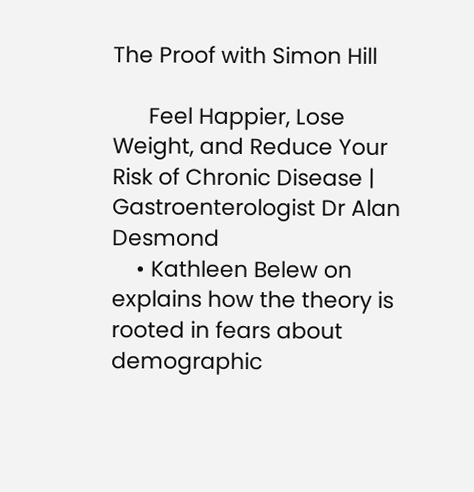The Proof with Simon Hill

      Feel Happier, Lose Weight, and Reduce Your Risk of Chronic Disease | Gastroenterologist Dr Alan Desmond
    • Kathleen Belew on explains how the theory is rooted in fears about demographic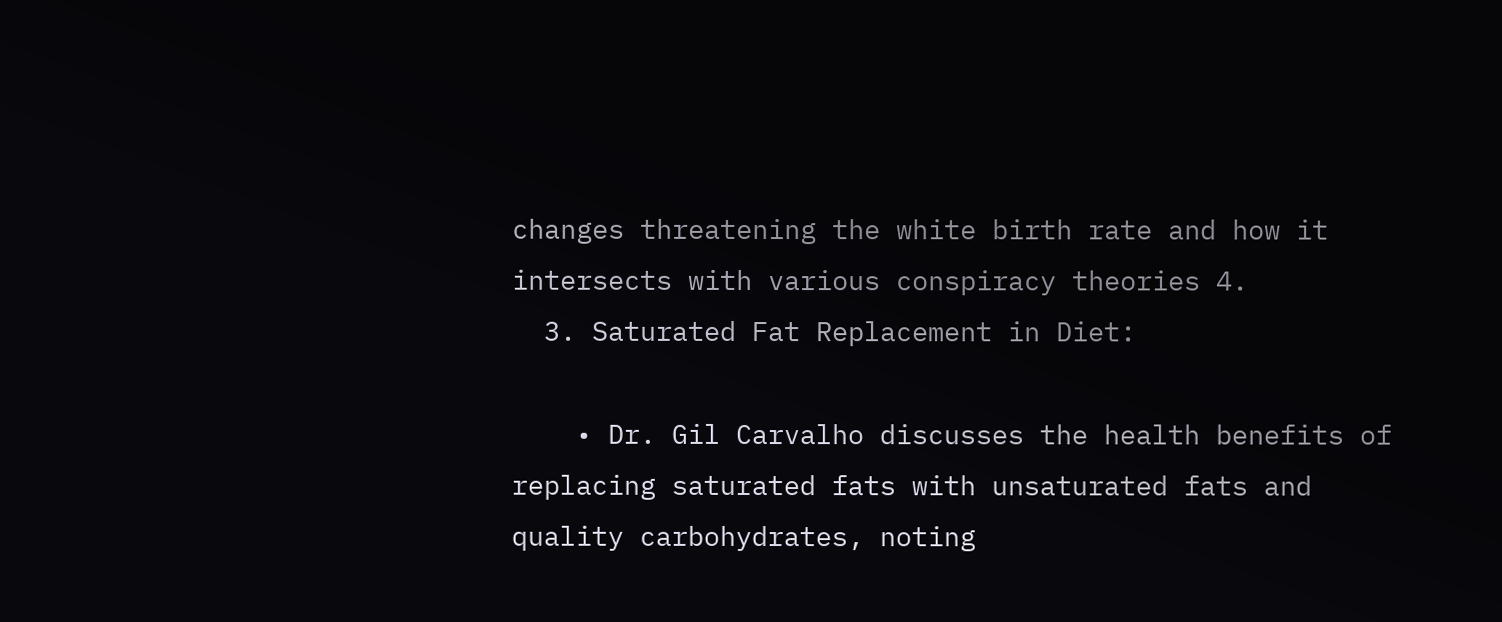changes threatening the white birth rate and how it intersects with various conspiracy theories 4.
  3. Saturated Fat Replacement in Diet:

    • Dr. Gil Carvalho discusses the health benefits of replacing saturated fats with unsaturated fats and quality carbohydrates, noting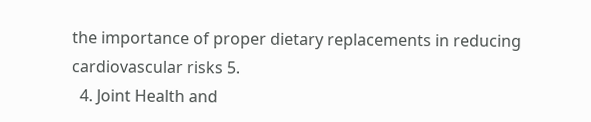the importance of proper dietary replacements in reducing cardiovascular risks 5.
  4. Joint Health and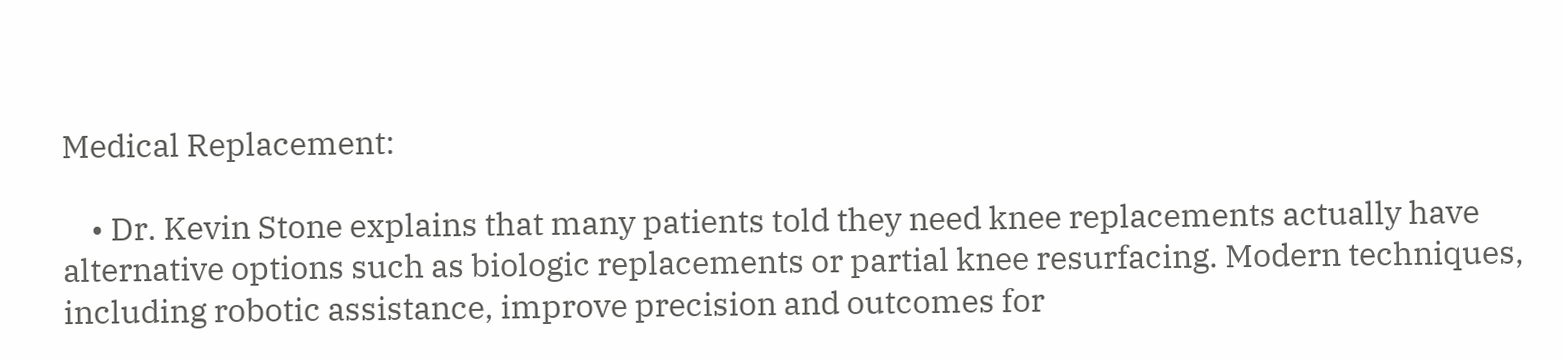Medical Replacement:

    • Dr. Kevin Stone explains that many patients told they need knee replacements actually have alternative options such as biologic replacements or partial knee resurfacing. Modern techniques, including robotic assistance, improve precision and outcomes for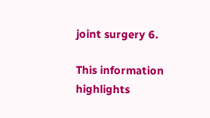joint surgery 6.

This information highlights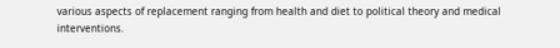various aspects of replacement ranging from health and diet to political theory and medical interventions.